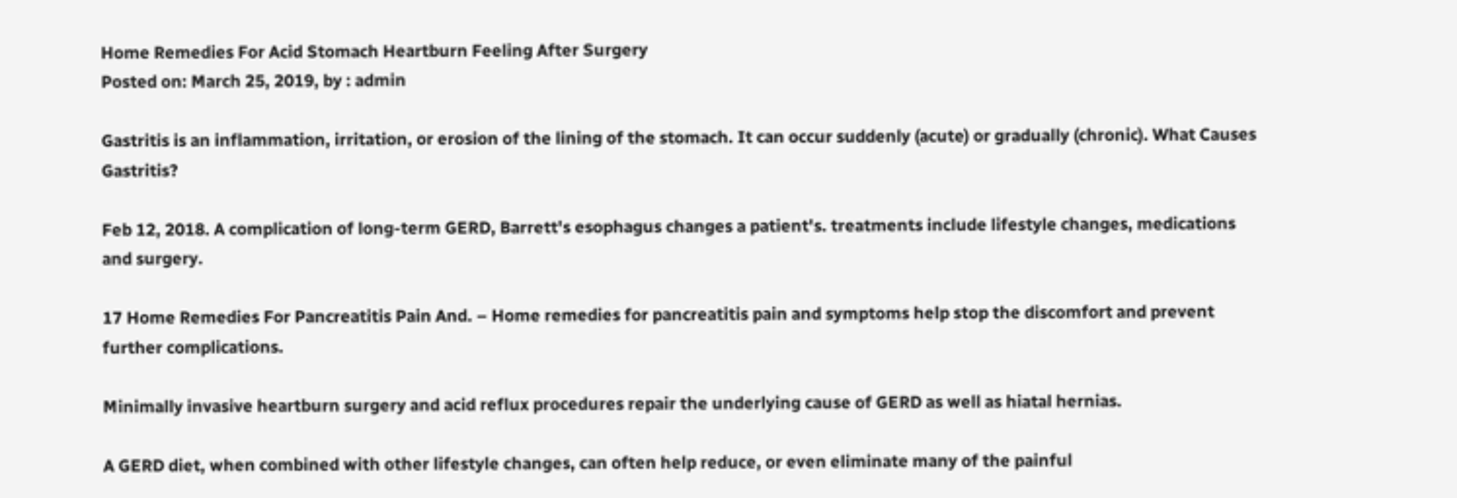Home Remedies For Acid Stomach Heartburn Feeling After Surgery
Posted on: March 25, 2019, by : admin

Gastritis is an inflammation, irritation, or erosion of the lining of the stomach. It can occur suddenly (acute) or gradually (chronic). What Causes Gastritis?

Feb 12, 2018. A complication of long-term GERD, Barrett's esophagus changes a patient's. treatments include lifestyle changes, medications and surgery.

17 Home Remedies For Pancreatitis Pain And. – Home remedies for pancreatitis pain and symptoms help stop the discomfort and prevent further complications.

Minimally invasive heartburn surgery and acid reflux procedures repair the underlying cause of GERD as well as hiatal hernias.

A GERD diet, when combined with other lifestyle changes, can often help reduce, or even eliminate many of the painful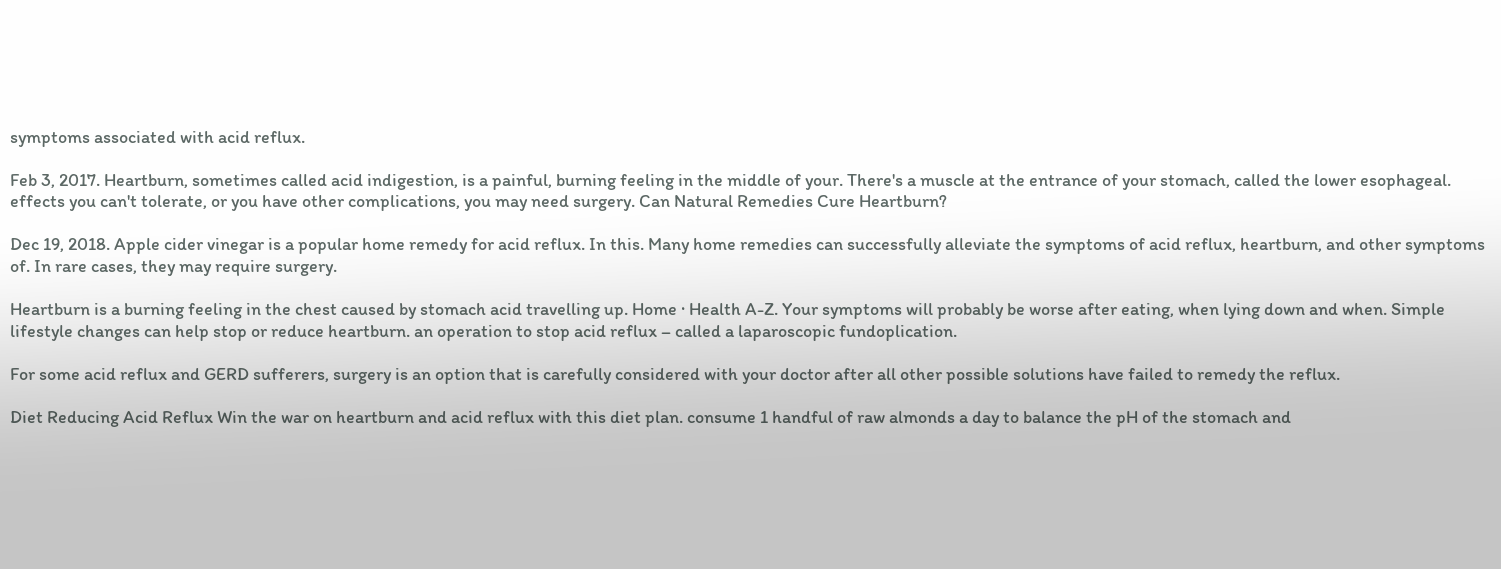symptoms associated with acid reflux.

Feb 3, 2017. Heartburn, sometimes called acid indigestion, is a painful, burning feeling in the middle of your. There's a muscle at the entrance of your stomach, called the lower esophageal. effects you can't tolerate, or you have other complications, you may need surgery. Can Natural Remedies Cure Heartburn?

Dec 19, 2018. Apple cider vinegar is a popular home remedy for acid reflux. In this. Many home remedies can successfully alleviate the symptoms of acid reflux, heartburn, and other symptoms of. In rare cases, they may require surgery.

Heartburn is a burning feeling in the chest caused by stomach acid travelling up. Home · Health A-Z. Your symptoms will probably be worse after eating, when lying down and when. Simple lifestyle changes can help stop or reduce heartburn. an operation to stop acid reflux – called a laparoscopic fundoplication.

For some acid reflux and GERD sufferers, surgery is an option that is carefully considered with your doctor after all other possible solutions have failed to remedy the reflux.

Diet Reducing Acid Reflux Win the war on heartburn and acid reflux with this diet plan. consume 1 handful of raw almonds a day to balance the pH of the stomach and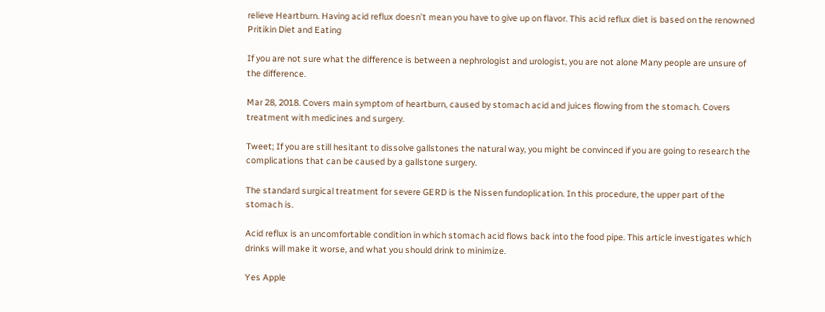relieve Heartburn. Having acid reflux doesn’t mean you have to give up on flavor. This acid reflux diet is based on the renowned Pritikin Diet and Eating

If you are not sure what the difference is between a nephrologist and urologist, you are not alone Many people are unsure of the difference.

Mar 28, 2018. Covers main symptom of heartburn, caused by stomach acid and juices flowing from the stomach. Covers treatment with medicines and surgery.

Tweet; If you are still hesitant to dissolve gallstones the natural way, you might be convinced if you are going to research the complications that can be caused by a gallstone surgery.

The standard surgical treatment for severe GERD is the Nissen fundoplication. In this procedure, the upper part of the stomach is.

Acid reflux is an uncomfortable condition in which stomach acid flows back into the food pipe. This article investigates which drinks will make it worse, and what you should drink to minimize.

Yes Apple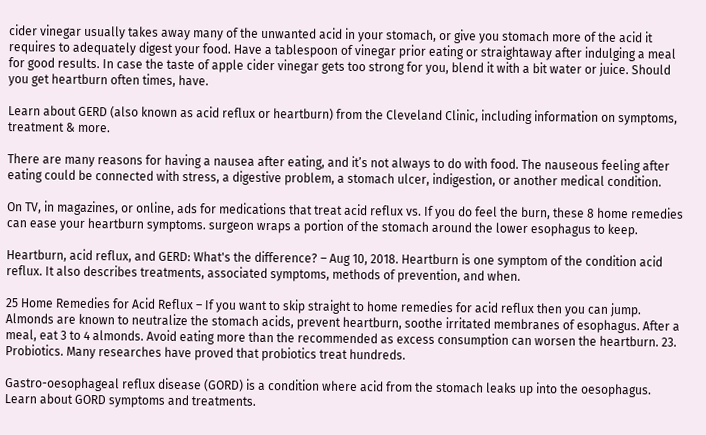cider vinegar usually takes away many of the unwanted acid in your stomach, or give you stomach more of the acid it requires to adequately digest your food. Have a tablespoon of vinegar prior eating or straightaway after indulging a meal for good results. In case the taste of apple cider vinegar gets too strong for you, blend it with a bit water or juice. Should you get heartburn often times, have.

Learn about GERD (also known as acid reflux or heartburn) from the Cleveland Clinic, including information on symptoms, treatment & more.

There are many reasons for having a nausea after eating, and it’s not always to do with food. The nauseous feeling after eating could be connected with stress, a digestive problem, a stomach ulcer, indigestion, or another medical condition.

On TV, in magazines, or online, ads for medications that treat acid reflux vs. If you do feel the burn, these 8 home remedies can ease your heartburn symptoms. surgeon wraps a portion of the stomach around the lower esophagus to keep.

Heartburn, acid reflux, and GERD: What's the difference? – Aug 10, 2018. Heartburn is one symptom of the condition acid reflux. It also describes treatments, associated symptoms, methods of prevention, and when.

25 Home Remedies for Acid Reflux – If you want to skip straight to home remedies for acid reflux then you can jump. Almonds are known to neutralize the stomach acids, prevent heartburn, soothe irritated membranes of esophagus. After a meal, eat 3 to 4 almonds. Avoid eating more than the recommended as excess consumption can worsen the heartburn. 23. Probiotics. Many researches have proved that probiotics treat hundreds.

Gastro-oesophageal reflux disease (GORD) is a condition where acid from the stomach leaks up into the oesophagus. Learn about GORD symptoms and treatments.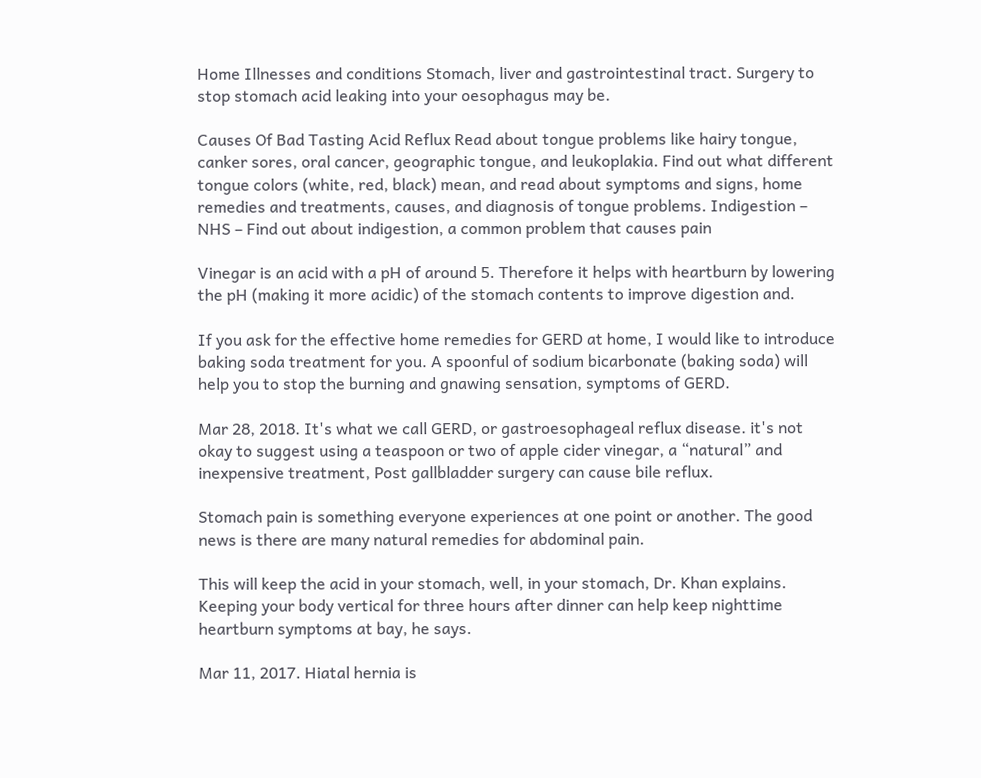Home Illnesses and conditions Stomach, liver and gastrointestinal tract. Surgery to stop stomach acid leaking into your oesophagus may be.

Causes Of Bad Tasting Acid Reflux Read about tongue problems like hairy tongue, canker sores, oral cancer, geographic tongue, and leukoplakia. Find out what different tongue colors (white, red, black) mean, and read about symptoms and signs, home remedies and treatments, causes, and diagnosis of tongue problems. Indigestion – NHS – Find out about indigestion, a common problem that causes pain

Vinegar is an acid with a pH of around 5. Therefore it helps with heartburn by lowering the pH (making it more acidic) of the stomach contents to improve digestion and.

If you ask for the effective home remedies for GERD at home, I would like to introduce baking soda treatment for you. A spoonful of sodium bicarbonate (baking soda) will help you to stop the burning and gnawing sensation, symptoms of GERD.

Mar 28, 2018. It's what we call GERD, or gastroesophageal reflux disease. it's not okay to suggest using a teaspoon or two of apple cider vinegar, a “natural” and inexpensive treatment, Post gallbladder surgery can cause bile reflux.

Stomach pain is something everyone experiences at one point or another. The good news is there are many natural remedies for abdominal pain.

This will keep the acid in your stomach, well, in your stomach, Dr. Khan explains. Keeping your body vertical for three hours after dinner can help keep nighttime heartburn symptoms at bay, he says.

Mar 11, 2017. Hiatal hernia is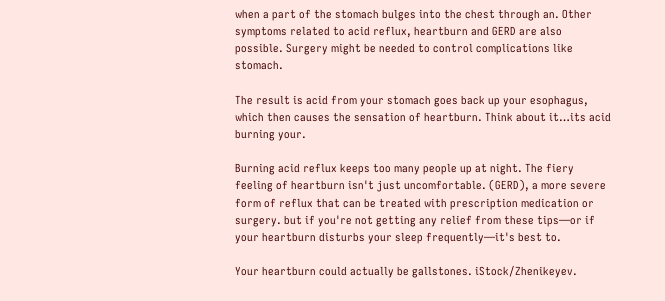when a part of the stomach bulges into the chest through an. Other symptoms related to acid reflux, heartburn and GERD are also possible. Surgery might be needed to control complications like stomach.

The result is acid from your stomach goes back up your esophagus, which then causes the sensation of heartburn. Think about it…its acid burning your.

Burning acid reflux keeps too many people up at night. The fiery feeling of heartburn isn't just uncomfortable. (GERD), a more severe form of reflux that can be treated with prescription medication or surgery. but if you're not getting any relief from these tips—or if your heartburn disturbs your sleep frequently—it's best to.

Your heartburn could actually be gallstones. iStock/Zhenikeyev.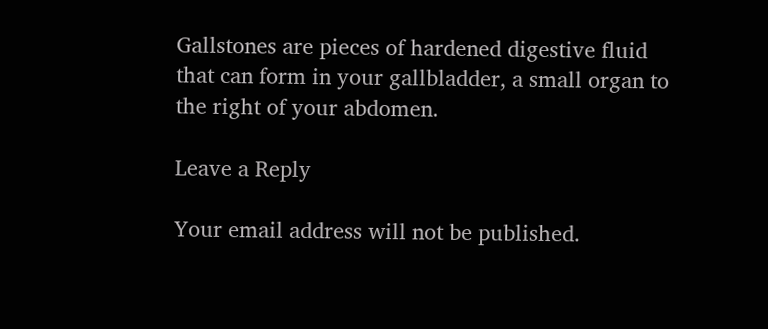Gallstones are pieces of hardened digestive fluid that can form in your gallbladder, a small organ to the right of your abdomen.

Leave a Reply

Your email address will not be published.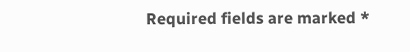Required fields are marked *